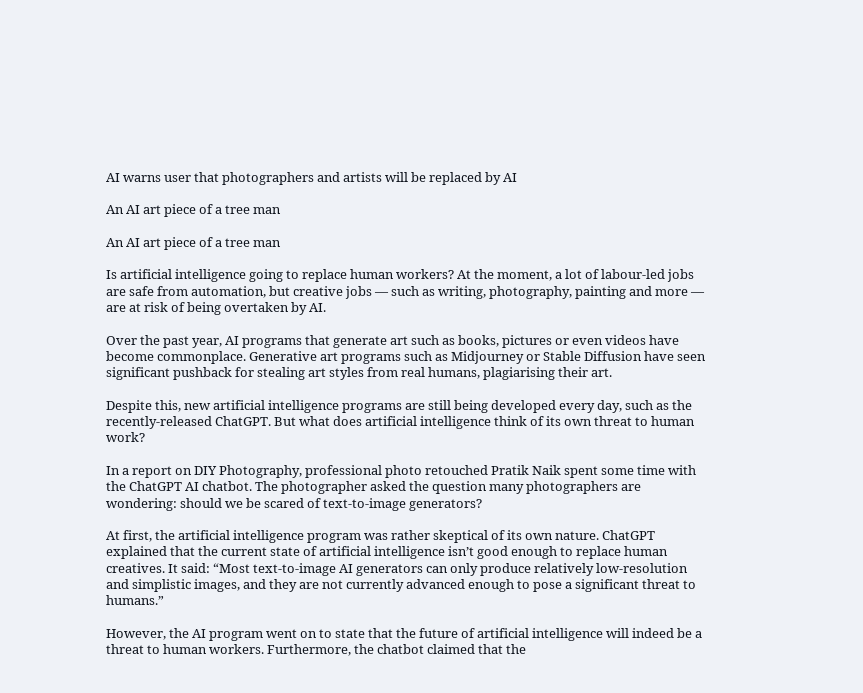AI warns user that photographers and artists will be replaced by AI

An AI art piece of a tree man

An AI art piece of a tree man

Is artificial intelligence going to replace human workers? At the moment, a lot of labour-led jobs are safe from automation, but creative jobs — such as writing, photography, painting and more — are at risk of being overtaken by AI.

Over the past year, AI programs that generate art such as books, pictures or even videos have become commonplace. Generative art programs such as Midjourney or Stable Diffusion have seen significant pushback for stealing art styles from real humans, plagiarising their art.

Despite this, new artificial intelligence programs are still being developed every day, such as the recently-released ChatGPT. But what does artificial intelligence think of its own threat to human work?

In a report on DIY Photography, professional photo retouched Pratik Naik spent some time with the ChatGPT AI chatbot. The photographer asked the question many photographers are wondering: should we be scared of text-to-image generators?

At first, the artificial intelligence program was rather skeptical of its own nature. ChatGPT explained that the current state of artificial intelligence isn’t good enough to replace human creatives. It said: “Most text-to-image AI generators can only produce relatively low-resolution and simplistic images, and they are not currently advanced enough to pose a significant threat to humans.”

However, the AI program went on to state that the future of artificial intelligence will indeed be a threat to human workers. Furthermore, the chatbot claimed that the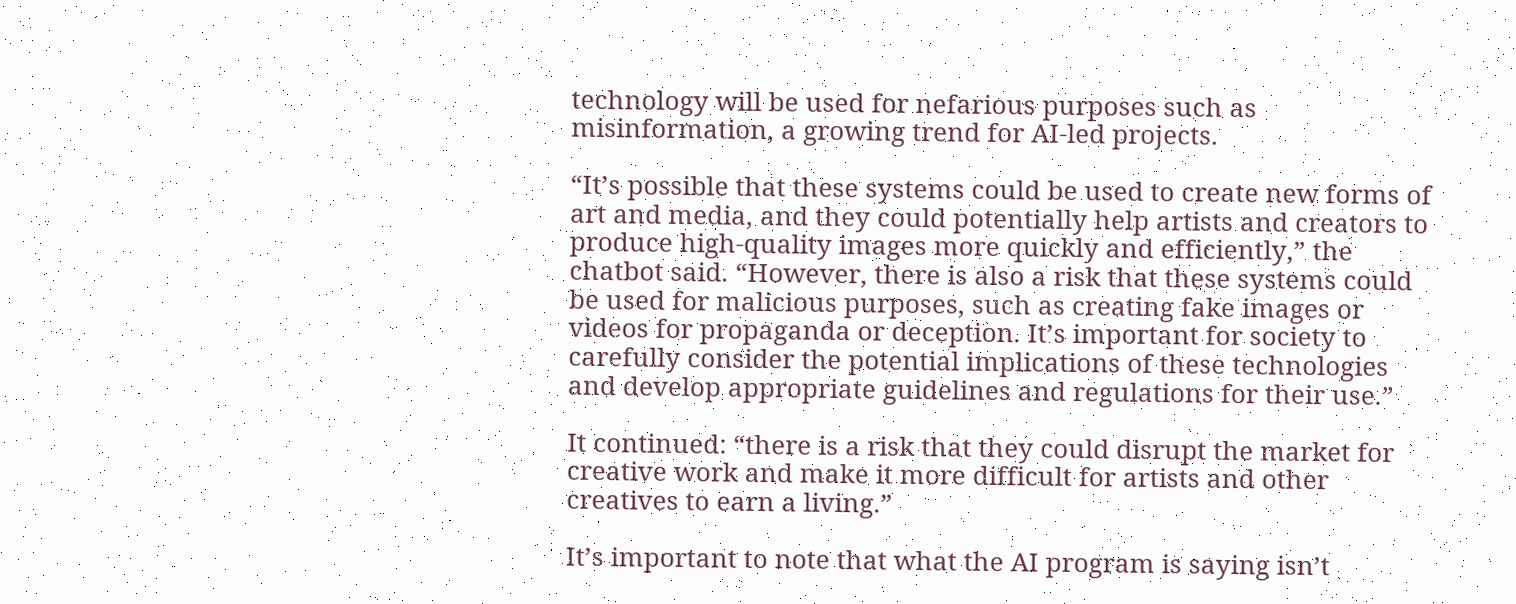technology will be used for nefarious purposes such as misinformation, a growing trend for AI-led projects.

“It’s possible that these systems could be used to create new forms of art and media, and they could potentially help artists and creators to produce high-quality images more quickly and efficiently,” the chatbot said. “However, there is also a risk that these systems could be used for malicious purposes, such as creating fake images or videos for propaganda or deception. It’s important for society to carefully consider the potential implications of these technologies and develop appropriate guidelines and regulations for their use.”

It continued: “there is a risk that they could disrupt the market for creative work and make it more difficult for artists and other creatives to earn a living.”

It’s important to note that what the AI program is saying isn’t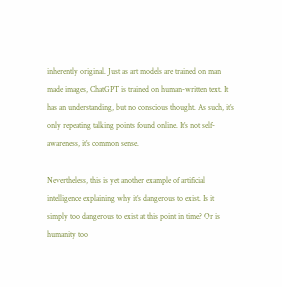inherently original. Just as art models are trained on man made images, ChatGPT is trained on human-written text. It has an understanding, but no conscious thought. As such, it’s only repeating talking points found online. It’s not self-awareness, it’s common sense.

Nevertheless, this is yet another example of artificial intelligence explaining why it’s dangerous to exist. Is it simply too dangerous to exist at this point in time? Or is humanity too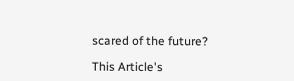scared of the future?

This Article's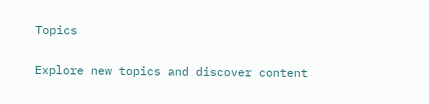Topics

Explore new topics and discover content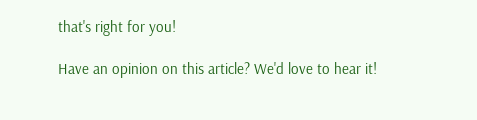that's right for you!

Have an opinion on this article? We'd love to hear it!